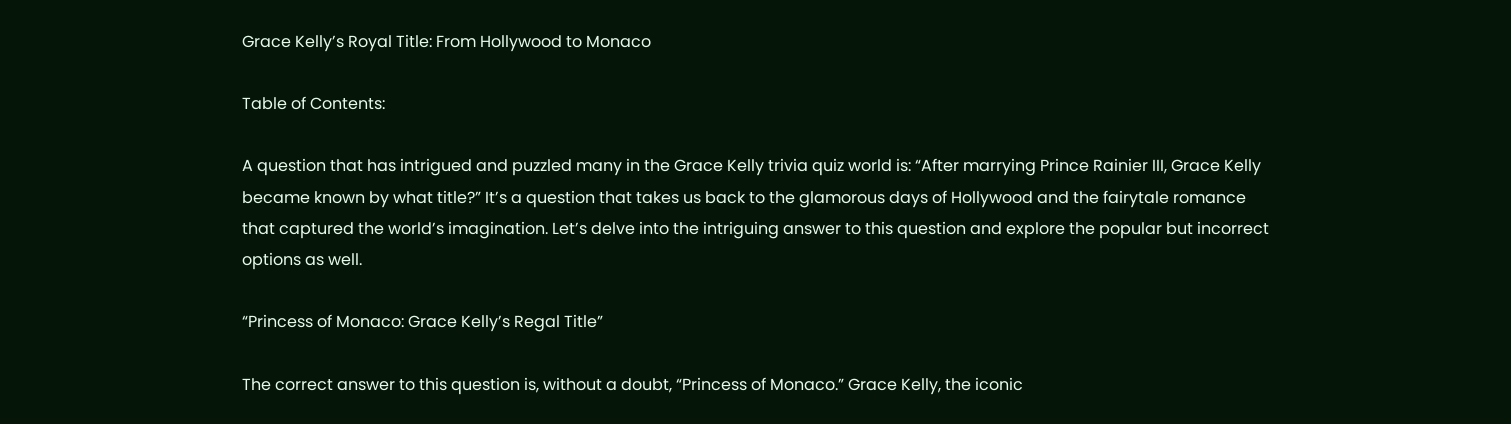Grace Kelly’s Royal Title: From Hollywood to Monaco

Table of Contents:

A question that has intrigued and puzzled many in the Grace Kelly trivia quiz world is: “After marrying Prince Rainier III, Grace Kelly became known by what title?” It’s a question that takes us back to the glamorous days of Hollywood and the fairytale romance that captured the world’s imagination. Let’s delve into the intriguing answer to this question and explore the popular but incorrect options as well.

“Princess of Monaco: Grace Kelly’s Regal Title”

The correct answer to this question is, without a doubt, “Princess of Monaco.” Grace Kelly, the iconic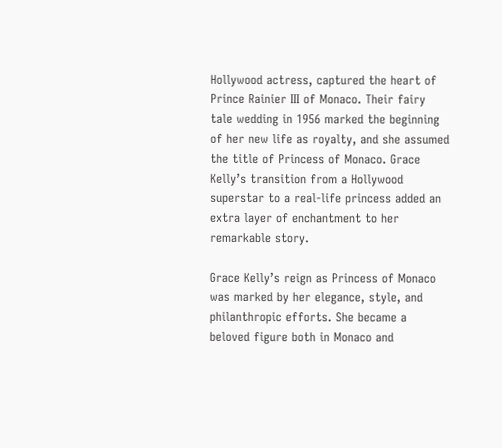Hollywood actress, captured the heart of Prince Rainier III of Monaco. Their fairy tale wedding in 1956 marked the beginning of her new life as royalty, and she assumed the title of Princess of Monaco. Grace Kelly’s transition from a Hollywood superstar to a real-life princess added an extra layer of enchantment to her remarkable story.

Grace Kelly’s reign as Princess of Monaco was marked by her elegance, style, and philanthropic efforts. She became a beloved figure both in Monaco and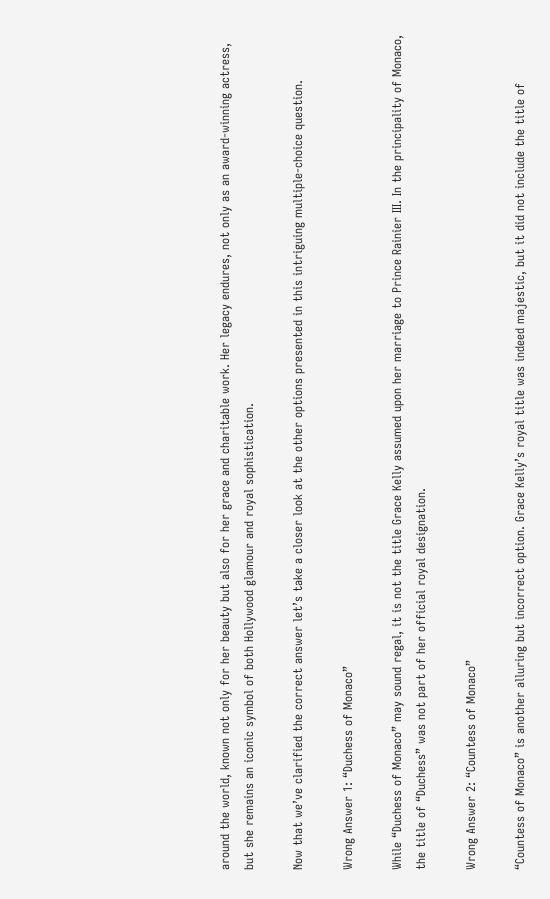around the world, known not only for her beauty but also for her grace and charitable work. Her legacy endures, not only as an award-winning actress, but she remains an iconic symbol of both Hollywood glamour and royal sophistication.

Now that we’ve clarified the correct answer let’s take a closer look at the other options presented in this intriguing multiple-choice question.

Wrong Answer 1: “Duchess of Monaco”

While “Duchess of Monaco” may sound regal, it is not the title Grace Kelly assumed upon her marriage to Prince Rainier III. In the principality of Monaco, the title of “Duchess” was not part of her official royal designation.

Wrong Answer 2: “Countess of Monaco”

“Countess of Monaco” is another alluring but incorrect option. Grace Kelly’s royal title was indeed majestic, but it did not include the title of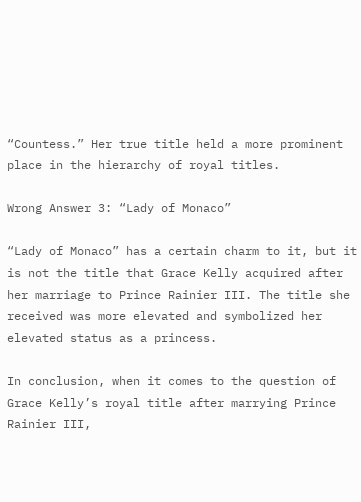“Countess.” Her true title held a more prominent place in the hierarchy of royal titles.

Wrong Answer 3: “Lady of Monaco”

“Lady of Monaco” has a certain charm to it, but it is not the title that Grace Kelly acquired after her marriage to Prince Rainier III. The title she received was more elevated and symbolized her elevated status as a princess.

In conclusion, when it comes to the question of Grace Kelly’s royal title after marrying Prince Rainier III,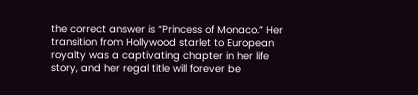the correct answer is “Princess of Monaco.” Her transition from Hollywood starlet to European royalty was a captivating chapter in her life story, and her regal title will forever be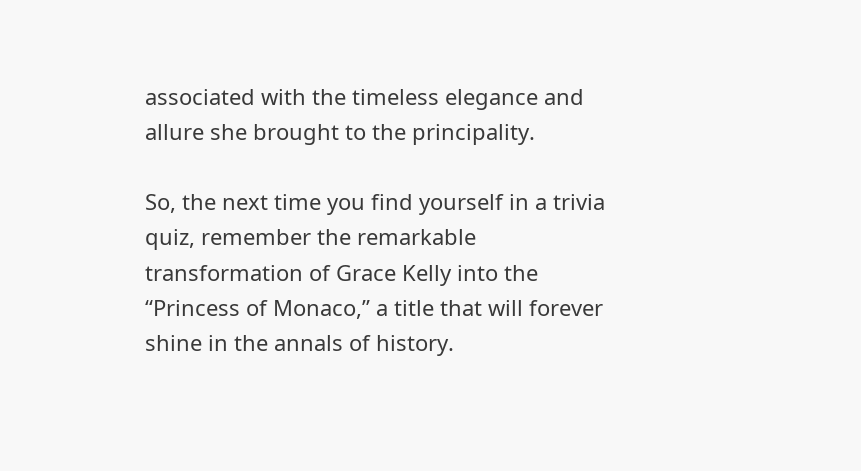associated with the timeless elegance and allure she brought to the principality.

So, the next time you find yourself in a trivia quiz, remember the remarkable transformation of Grace Kelly into the “Princess of Monaco,” a title that will forever shine in the annals of history.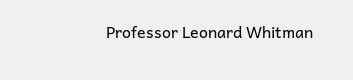Professor Leonard Whitman